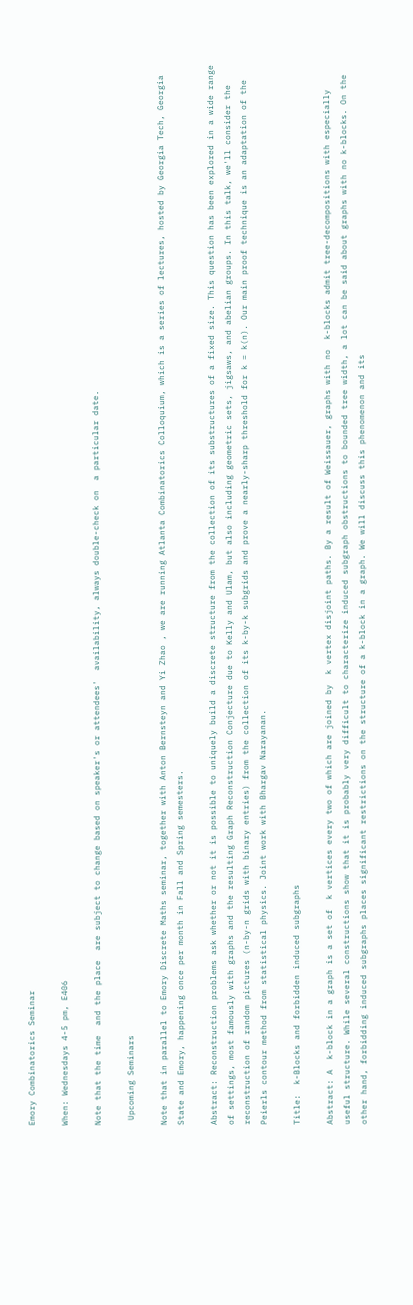Emory Combinatorics Seminar

When: Wednesdays 4-5 pm, E406

Note that the time  and the place  are subject to change based on speaker's or attendees'  availability, always double-check on  a particular date.

 Upcoming Seminars

Note that in parallel to Emory Discrete Maths seminar, together with Anton Bernsteyn and Yi Zhao , we are running Atlanta Combinatorics Colloquium, which is a series of lectures, hosted by Georgia Tech, Georgia State and Emory, happening once per month in Fall and Spring semesters.

Abstract: Reconstruction problems ask whether or not it is possible to uniquely build a discrete structure from the collection of its substructures of a fixed size. This question has been explored in a wide range of settings, most famously with graphs and the resulting Graph Reconstruction Conjecture due to Kelly and Ulam, but also including geometric sets, jigsaws, and abelian groups. In this talk, we'll consider the reconstruction of random pictures (n-by-n grids with binary entries) from the collection of its k-by-k subgrids and prove a nearly-sharp threshold for k = k(n). Our main proof technique is an adaptation of the Peierls contour method from statistical physics. Joint work with Bhargav Narayanan.

Title:  k-Blocks and forbidden induced subgraphs

Abstract: A  k-block in a graph is a set of  k vertices every two of which are joined by  k vertex disjoint paths. By a result of Weissauer, graphs with no  k-blocks admit tree-decompositions with especially useful structure. While several constructions show that it is probably very difficult to characterize induced subgraph obstructions to bounded tree width, a lot can be said about graphs with no k-blocks. On the other hand, forbidding induced subgraphs places significant restrictions on the structure of a k-block in a graph. We will discuss this phenomenon and its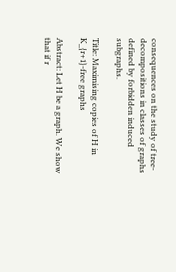consequences on the study of tree-decompositions in classes of graphs defined by forbidden induced subgraphs.

Title: Maximising copies of H in K_{r+1}-free graphs

Abstract: Let H be a graph. We show that if r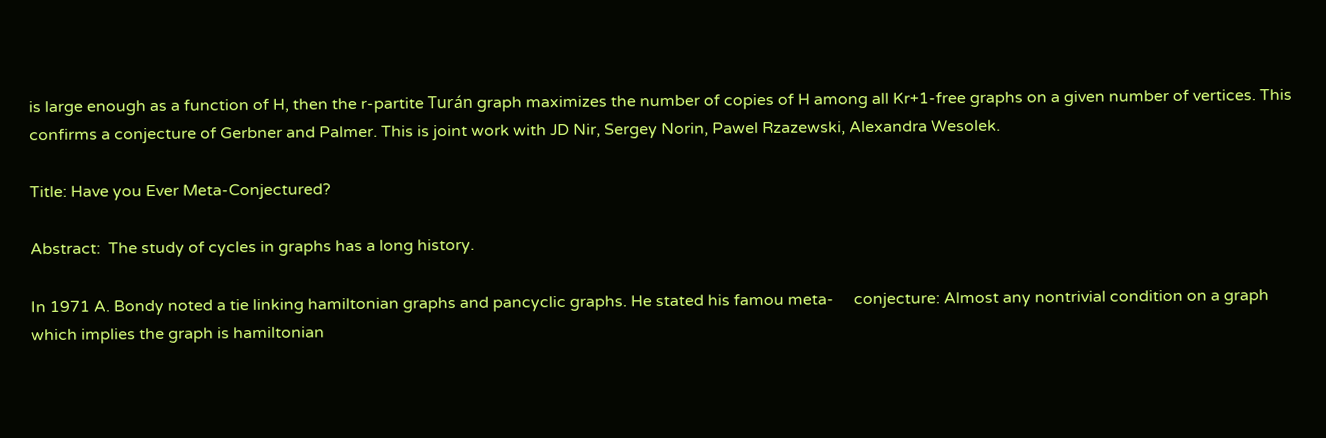is large enough as a function of H, then the r-partite Turán graph maximizes the number of copies of H among all Kr+1-free graphs on a given number of vertices. This confirms a conjecture of Gerbner and Palmer. This is joint work with JD Nir, Sergey Norin, Pawel Rzazewski, Alexandra Wesolek.

Title: Have you Ever Meta-Conjectured?

Abstract:  The study of cycles in graphs has a long history.

In 1971 A. Bondy noted a tie linking hamiltonian graphs and pancyclic graphs. He stated his famou meta-     conjecture: Almost any nontrivial condition on a graph which implies the graph is hamiltonian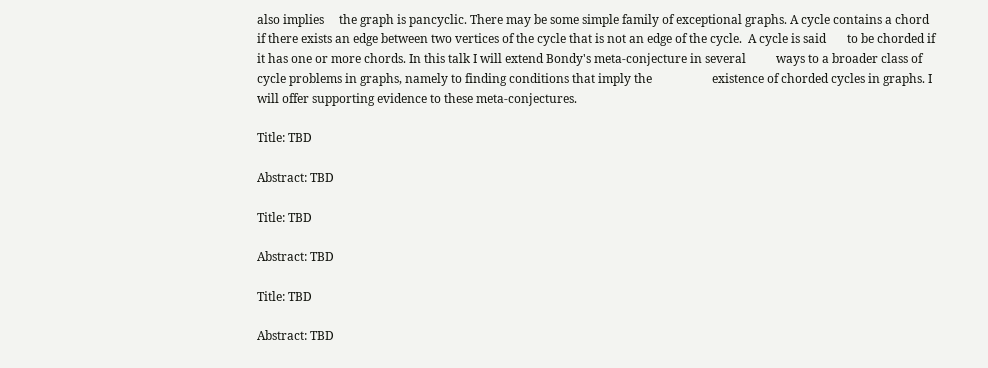also implies     the graph is pancyclic. There may be some simple family of exceptional graphs. A cycle contains a chord     if there exists an edge between two vertices of the cycle that is not an edge of the cycle.  A cycle is said       to be chorded if it has one or more chords. In this talk I will extend Bondy's meta-conjecture in several          ways to a broader class of cycle problems in graphs, namely to finding conditions that imply the                    existence of chorded cycles in graphs. I will offer supporting evidence to these meta-conjectures.

Title: TBD

Abstract: TBD

Title: TBD

Abstract: TBD

Title: TBD

Abstract: TBD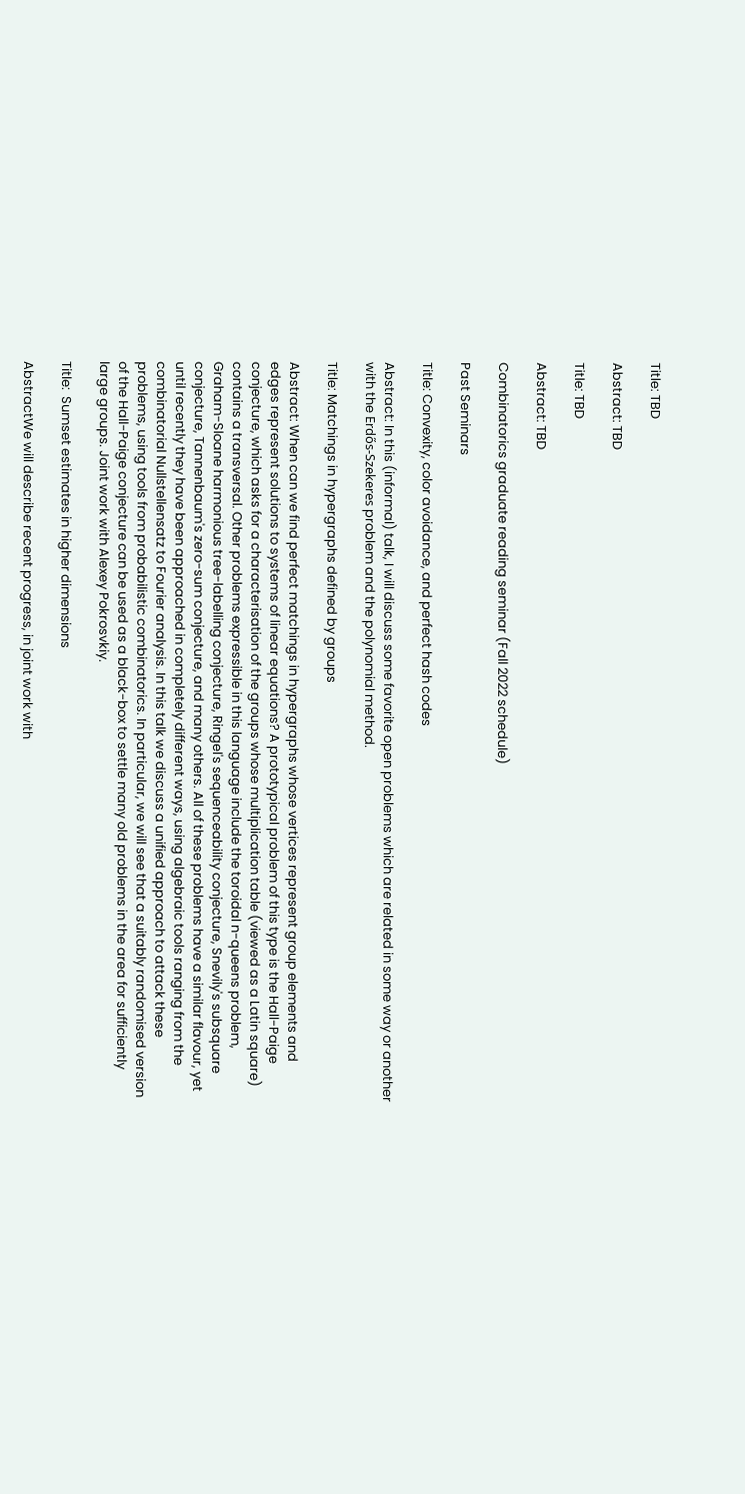Title: TBD

Abstract: TBD

Title: TBD

Abstract: TBD

Combinatorics graduate reading seminar (Fall 2022 schedule)

Past Seminars

Title: Convexity, color avoidance, and perfect hash codes

Abstract: In this (informal) talk, I will discuss some favorite open problems which are related in some way or another with the Erdős-Szekeres problem and the polynomial method.

Title: Matchings in hypergraphs defined by groups

Abstract: When can we find perfect matchings in hypergraphs whose vertices represent group elements and edges represent solutions to systems of linear equations? A prototypical problem of this type is the Hall-Paige conjecture, which asks for a characterisation of the groups whose multiplication table (viewed as a Latin square) contains a transversal. Other problems expressible in this language include the toroidal n-queens problem, Graham-Sloane harmonious tree-labelling conjecture, Ringel's sequenceability conjecture, Snevily's subsquare conjecture, Tannenbaum's zero-sum conjecture, and many others. All of these problems have a similar flavour, yet until recently they have been approached in completely different ways, using algebraic tools ranging from the combinatorial Nullstellensatz to Fourier analysis. In this talk we discuss a unified approach to attack these problems, using tools from probabilistic combinatorics. In particular, we will see that a suitably randomised version of the Hall-Paige conjecture can be used as a black-box to settle many old problems in the area for sufficiently large groups. Joint work with Alexey Pokrosvkiy.

Title:  Sumset estimates in higher dimensions

AbstractWe will describe recent progress, in joint work with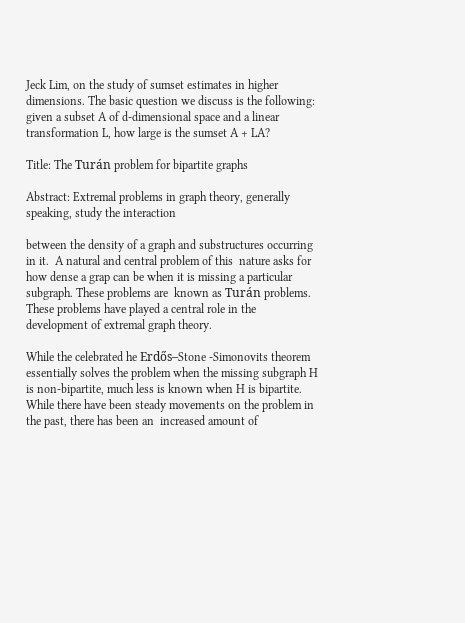Jeck Lim, on the study of sumset estimates in higher dimensions. The basic question we discuss is the following: given a subset A of d-dimensional space and a linear transformation L, how large is the sumset A + LA?

Title: The Turán problem for bipartite graphs

Abstract: Extremal problems in graph theory, generally speaking, study the interaction

between the density of a graph and substructures occurring in it.  A natural and central problem of this  nature asks for how dense a grap can be when it is missing a particular subgraph. These problems are  known as Turán problems. These problems have played a central role in the development of extremal graph theory.

While the celebrated he Erdős–Stone -Simonovits theorem essentially solves the problem when the missing subgraph H is non-bipartite, much less is known when H is bipartite. While there have been steady movements on the problem in the past, there has been an  increased amount of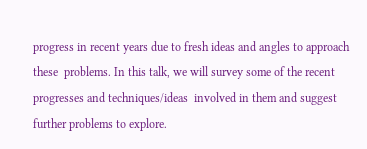progress in recent years due to fresh ideas and angles to approach these  problems. In this talk, we will survey some of the recent progresses and techniques/ideas  involved in them and suggest further problems to explore.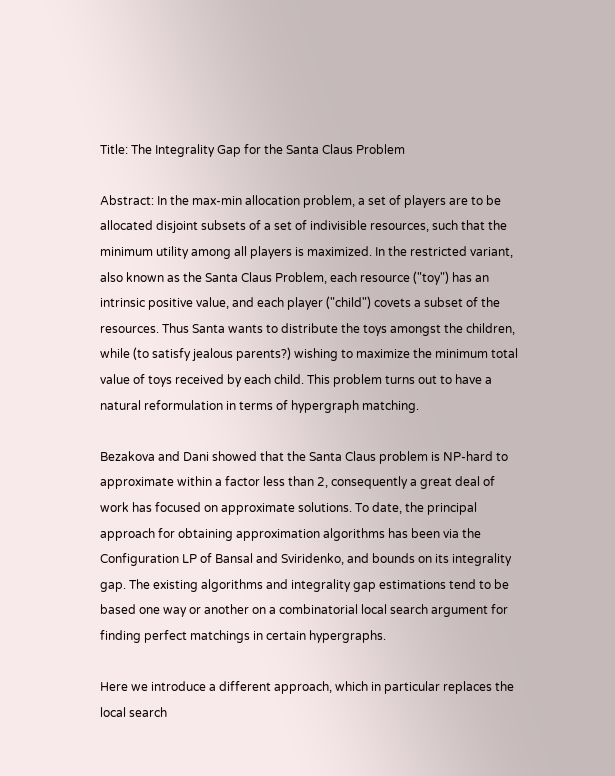Title: The Integrality Gap for the Santa Claus Problem

Abstract: In the max-min allocation problem, a set of players are to be allocated disjoint subsets of a set of indivisible resources, such that the minimum utility among all players is maximized. In the restricted variant, also known as the Santa Claus Problem, each resource ("toy") has an intrinsic positive value, and each player ("child") covets a subset of the resources. Thus Santa wants to distribute the toys amongst the children, while (to satisfy jealous parents?) wishing to maximize the minimum total value of toys received by each child. This problem turns out to have a natural reformulation in terms of hypergraph matching.

Bezakova and Dani showed that the Santa Claus problem is NP-hard to approximate within a factor less than 2, consequently a great deal of work has focused on approximate solutions. To date, the principal approach for obtaining approximation algorithms has been via the Configuration LP of Bansal and Sviridenko, and bounds on its integrality gap. The existing algorithms and integrality gap estimations tend to be based one way or another on a combinatorial local search argument for finding perfect matchings in certain hypergraphs.

Here we introduce a different approach, which in particular replaces the local search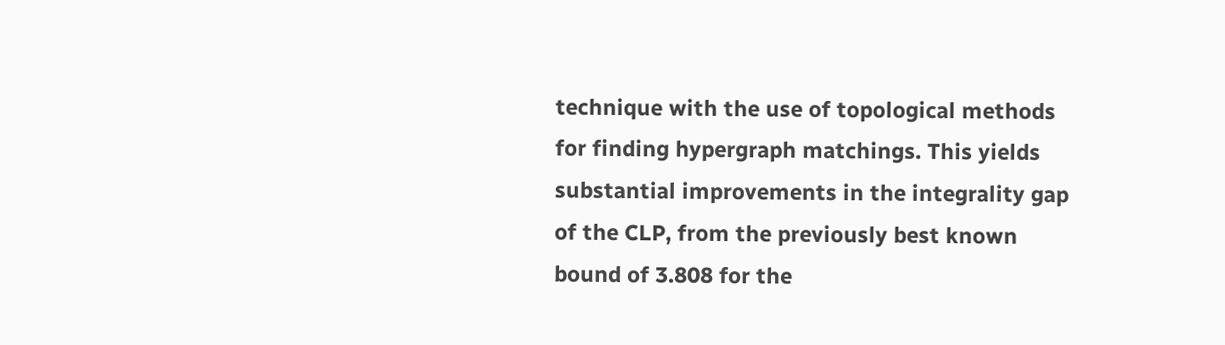technique with the use of topological methods for finding hypergraph matchings. This yields substantial improvements in the integrality gap of the CLP, from the previously best known bound of 3.808 for the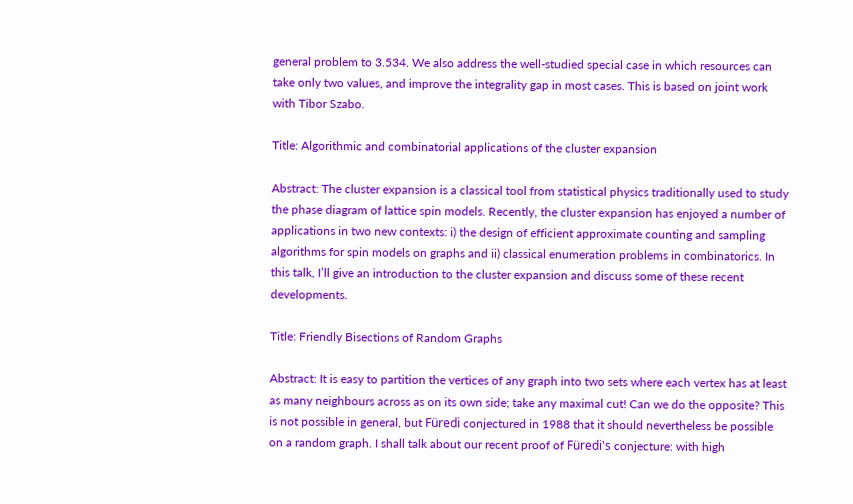general problem to 3.534. We also address the well-studied special case in which resources can take only two values, and improve the integrality gap in most cases. This is based on joint work with Tibor Szabo.

Title: Algorithmic and combinatorial applications of the cluster expansion

Abstract: The cluster expansion is a classical tool from statistical physics traditionally used to study the phase diagram of lattice spin models. Recently, the cluster expansion has enjoyed a number of applications in two new contexts: i) the design of efficient approximate counting and sampling algorithms for spin models on graphs and ii) classical enumeration problems in combinatorics. In this talk, I’ll give an introduction to the cluster expansion and discuss some of these recent developments.

Title: Friendly Bisections of Random Graphs

Abstract: It is easy to partition the vertices of any graph into two sets where each vertex has at least as many neighbours across as on its own side; take any maximal cut! Can we do the opposite? This is not possible in general, but Füredi conjectured in 1988 that it should nevertheless be possible on a random graph. I shall talk about our recent proof of Füredi's conjecture: with high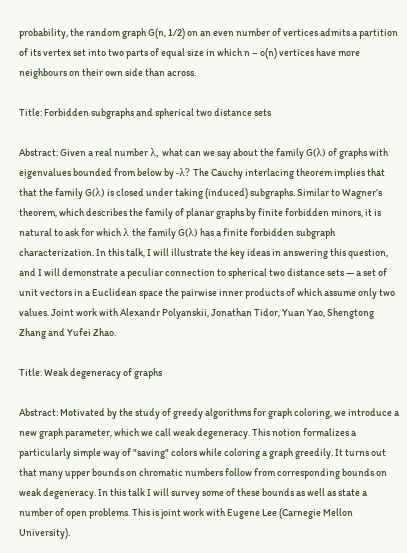probability, the random graph G(n, 1/2) on an even number of vertices admits a partition of its vertex set into two parts of equal size in which n – o(n) vertices have more neighbours on their own side than across.

Title: Forbidden subgraphs and spherical two distance sets

Abstract: Given a real number λ, what can we say about the family G(λ) of graphs with eigenvalues bounded from below by -λ? The Cauchy interlacing theorem implies that that the family G(λ) is closed under taking (induced) subgraphs. Similar to Wagner’s theorem, which describes the family of planar graphs by finite forbidden minors, it is natural to ask for which λ the family G(λ) has a finite forbidden subgraph characterization. In this talk, I will illustrate the key ideas in answering this question, and I will demonstrate a peculiar connection to spherical two distance sets — a set of unit vectors in a Euclidean space the pairwise inner products of which assume only two values. Joint work with Alexandr Polyanskii, Jonathan Tidor, Yuan Yao, Shengtong Zhang and Yufei Zhao.

Title: Weak degeneracy of graphs

Abstract: Motivated by the study of greedy algorithms for graph coloring, we introduce a new graph parameter, which we call weak degeneracy. This notion formalizes a particularly simple way of "saving" colors while coloring a graph greedily. It turns out that many upper bounds on chromatic numbers follow from corresponding bounds on weak degeneracy. In this talk I will survey some of these bounds as well as state a number of open problems. This is joint work with Eugene Lee (Carnegie Mellon University).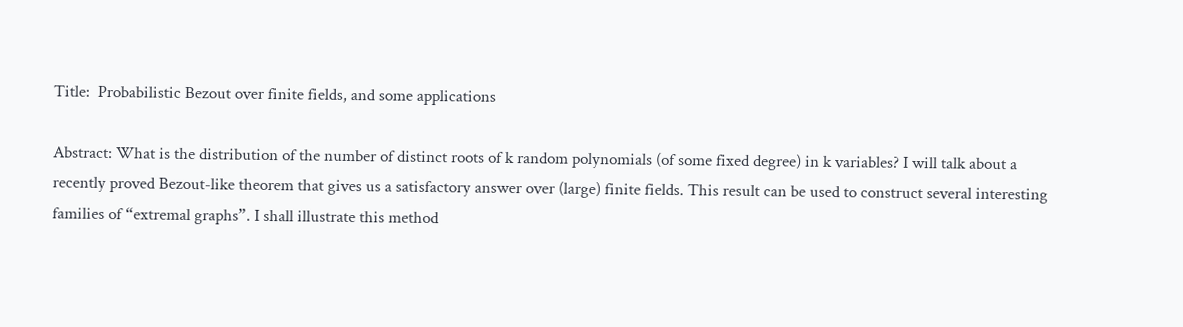Title:  Probabilistic Bezout over finite fields, and some applications

Abstract: What is the distribution of the number of distinct roots of k random polynomials (of some fixed degree) in k variables? I will talk about a recently proved Bezout-like theorem that gives us a satisfactory answer over (large) finite fields. This result can be used to construct several interesting families of “extremal graphs”. I shall illustrate this method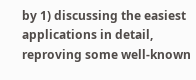by 1) discussing the easiest applications in detail, reproving some well-known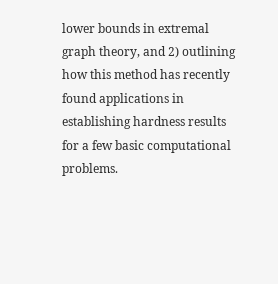lower bounds in extremal graph theory, and 2) outlining how this method has recently found applications in establishing hardness results for a few basic computational problems.